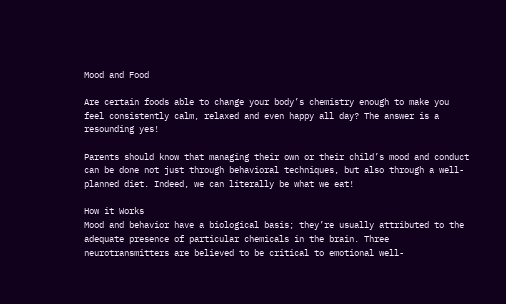Mood and Food

Are certain foods able to change your body’s chemistry enough to make you feel consistently calm, relaxed and even happy all day? The answer is a resounding yes!

Parents should know that managing their own or their child’s mood and conduct can be done not just through behavioral techniques, but also through a well-planned diet. Indeed, we can literally be what we eat!

How it Works
Mood and behavior have a biological basis; they’re usually attributed to the adequate presence of particular chemicals in the brain. Three neurotransmitters are believed to be critical to emotional well-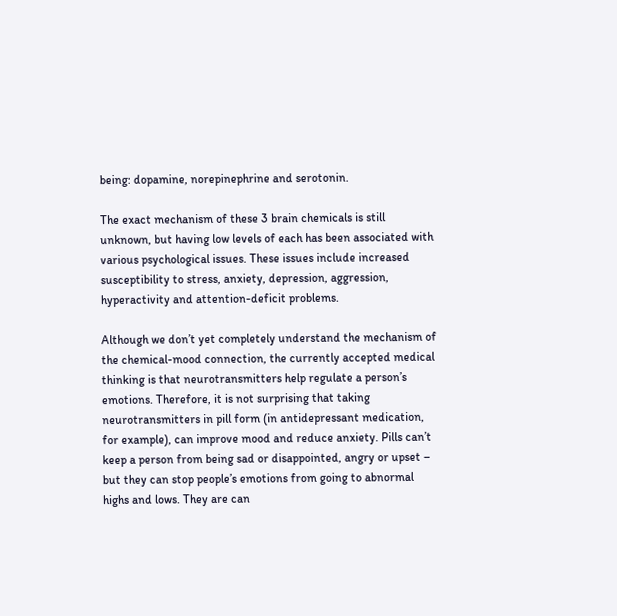being: dopamine, norepinephrine and serotonin.

The exact mechanism of these 3 brain chemicals is still unknown, but having low levels of each has been associated with various psychological issues. These issues include increased susceptibility to stress, anxiety, depression, aggression, hyperactivity and attention-deficit problems.

Although we don’t yet completely understand the mechanism of the chemical-mood connection, the currently accepted medical thinking is that neurotransmitters help regulate a person’s emotions. Therefore, it is not surprising that taking neurotransmitters in pill form (in antidepressant medication, for example), can improve mood and reduce anxiety. Pills can’t keep a person from being sad or disappointed, angry or upset – but they can stop people’s emotions from going to abnormal highs and lows. They are can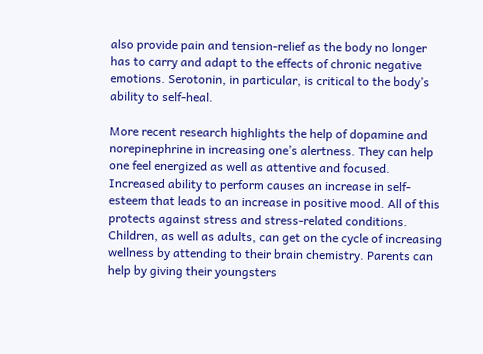also provide pain and tension-relief as the body no longer has to carry and adapt to the effects of chronic negative emotions. Serotonin, in particular, is critical to the body’s ability to self-heal.

More recent research highlights the help of dopamine and norepinephrine in increasing one’s alertness. They can help one feel energized as well as attentive and focused. Increased ability to perform causes an increase in self-esteem that leads to an increase in positive mood. All of this protects against stress and stress-related conditions. Children, as well as adults, can get on the cycle of increasing wellness by attending to their brain chemistry. Parents can help by giving their youngsters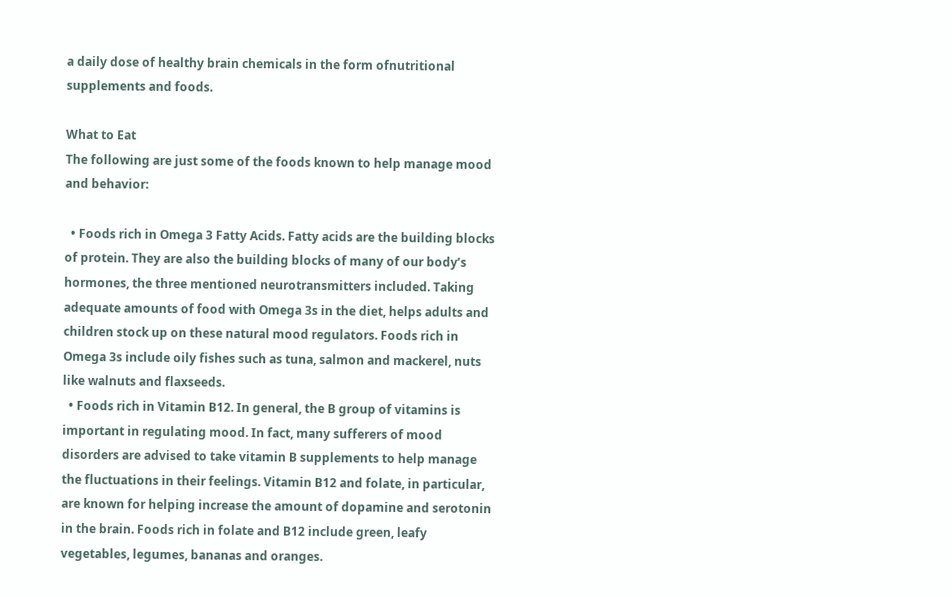a daily dose of healthy brain chemicals in the form ofnutritional supplements and foods.

What to Eat
The following are just some of the foods known to help manage mood and behavior:

  • Foods rich in Omega 3 Fatty Acids. Fatty acids are the building blocks of protein. They are also the building blocks of many of our body’s hormones, the three mentioned neurotransmitters included. Taking adequate amounts of food with Omega 3s in the diet, helps adults and children stock up on these natural mood regulators. Foods rich in Omega 3s include oily fishes such as tuna, salmon and mackerel, nuts like walnuts and flaxseeds.
  • Foods rich in Vitamin B12. In general, the B group of vitamins is important in regulating mood. In fact, many sufferers of mood disorders are advised to take vitamin B supplements to help manage the fluctuations in their feelings. Vitamin B12 and folate, in particular, are known for helping increase the amount of dopamine and serotonin in the brain. Foods rich in folate and B12 include green, leafy vegetables, legumes, bananas and oranges.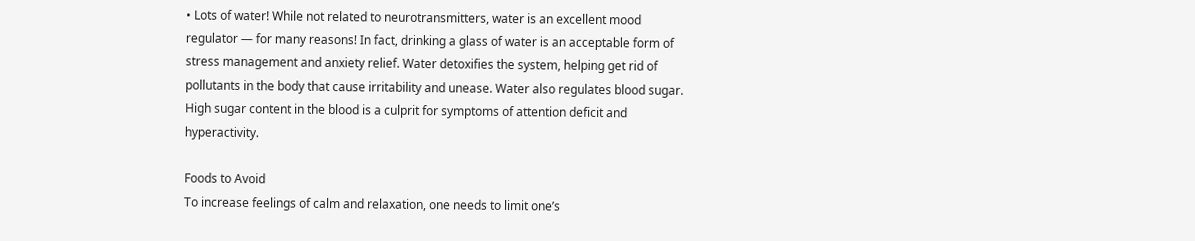• Lots of water! While not related to neurotransmitters, water is an excellent mood regulator — for many reasons! In fact, drinking a glass of water is an acceptable form of stress management and anxiety relief. Water detoxifies the system, helping get rid of pollutants in the body that cause irritability and unease. Water also regulates blood sugar. High sugar content in the blood is a culprit for symptoms of attention deficit and hyperactivity.

Foods to Avoid
To increase feelings of calm and relaxation, one needs to limit one’s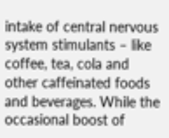intake of central nervous system stimulants – like coffee, tea, cola and other caffeinated foods and beverages. While the occasional boost of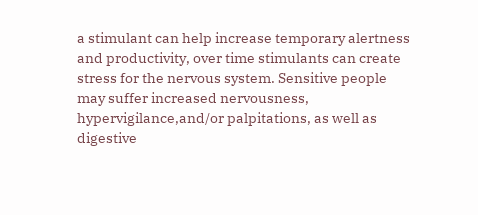a stimulant can help increase temporary alertness and productivity, over time stimulants can create stress for the nervous system. Sensitive people may suffer increased nervousness, hypervigilance,and/or palpitations, as well as digestive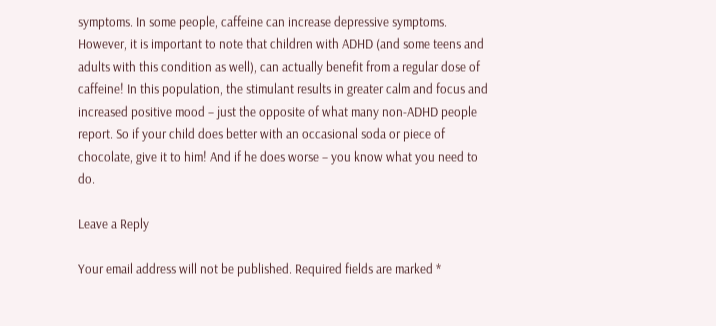symptoms. In some people, caffeine can increase depressive symptoms.  However, it is important to note that children with ADHD (and some teens and adults with this condition as well), can actually benefit from a regular dose of caffeine! In this population, the stimulant results in greater calm and focus and increased positive mood – just the opposite of what many non-ADHD people report. So if your child does better with an occasional soda or piece of chocolate, give it to him! And if he does worse – you know what you need to do.

Leave a Reply

Your email address will not be published. Required fields are marked *